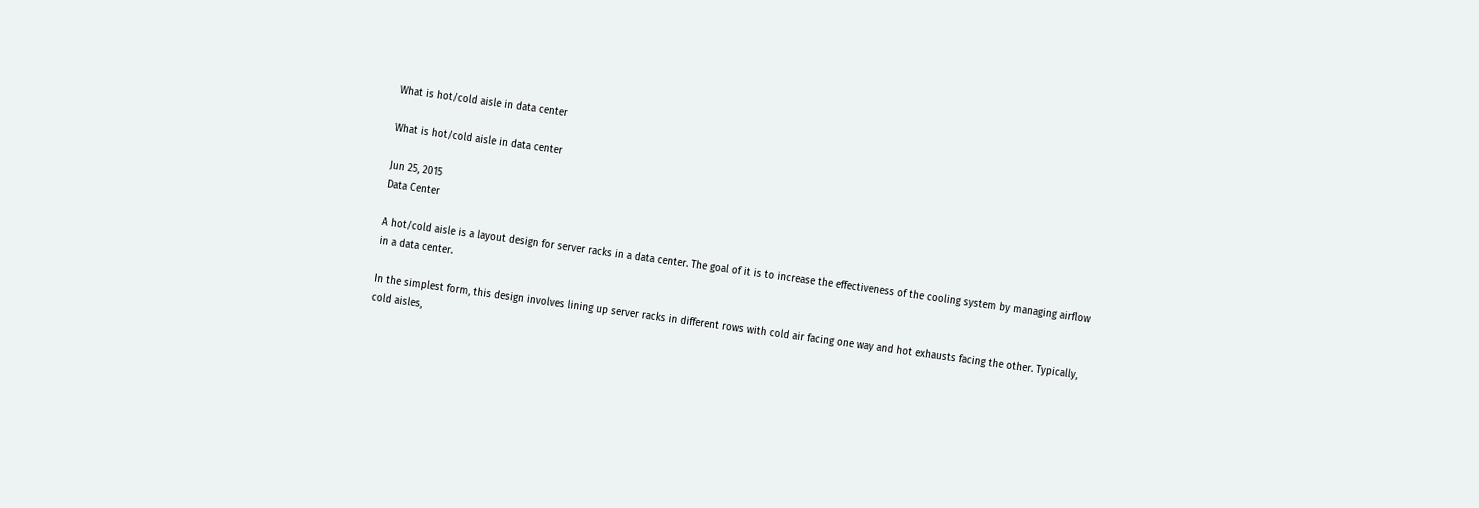What is hot/cold aisle in data center

What is hot/cold aisle in data center

Jun 25, 2015
Data Center

A hot/cold aisle is a layout design for server racks in a data center. The goal of it is to increase the effectiveness of the cooling system by managing airflow in a data center.

In the simplest form, this design involves lining up server racks in different rows with cold air facing one way and hot exhausts facing the other. Typically, cold aisles,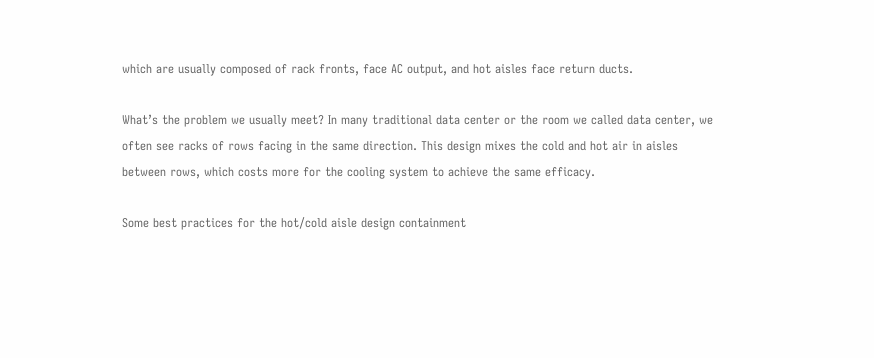which are usually composed of rack fronts, face AC output, and hot aisles face return ducts.

What’s the problem we usually meet? In many traditional data center or the room we called data center, we often see racks of rows facing in the same direction. This design mixes the cold and hot air in aisles between rows, which costs more for the cooling system to achieve the same efficacy.

Some best practices for the hot/cold aisle design containment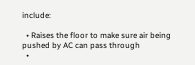include:

  • Raises the floor to make sure air being pushed by AC can pass through
  •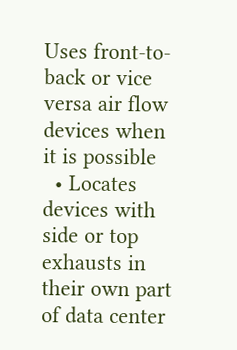Uses front-to-back or vice versa air flow devices when it is possible
  • Locates devices with side or top exhausts in their own part of data center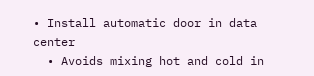• Install automatic door in data center
  • Avoids mixing hot and cold in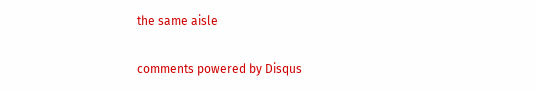the same aisle

comments powered by Disqus